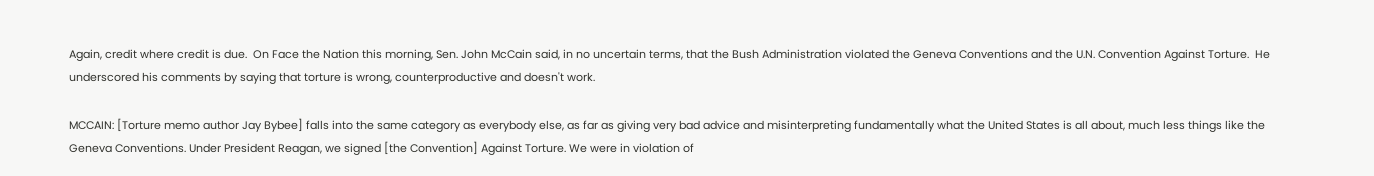Again, credit where credit is due.  On Face the Nation this morning, Sen. John McCain said, in no uncertain terms, that the Bush Administration violated the Geneva Conventions and the U.N. Convention Against Torture.  He underscored his comments by saying that torture is wrong, counterproductive and doesn't work.

MCCAIN: [Torture memo author Jay Bybee] falls into the same category as everybody else, as far as giving very bad advice and misinterpreting fundamentally what the United States is all about, much less things like the Geneva Conventions. Under President Reagan, we signed [the Convention] Against Torture. We were in violation of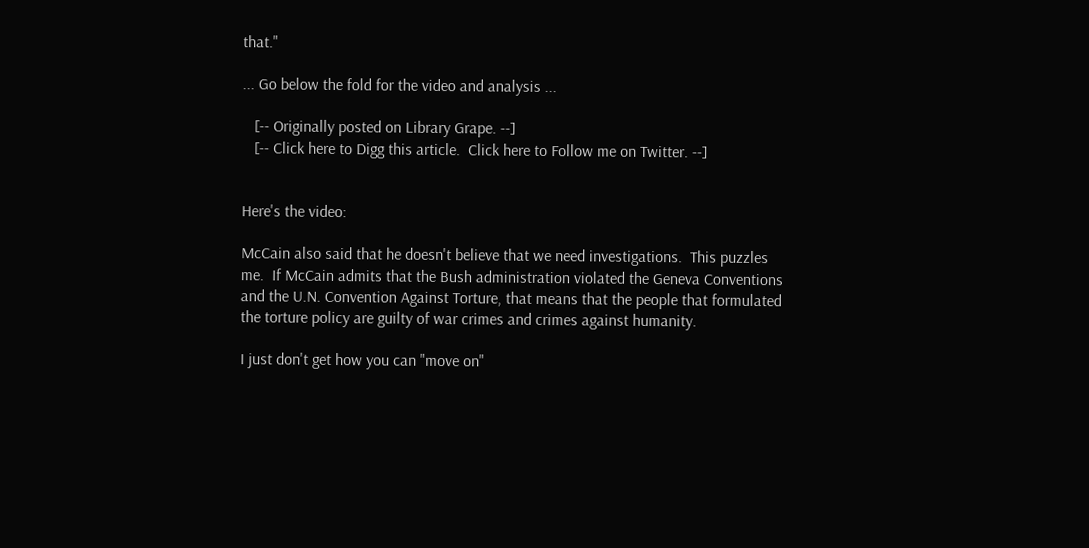that."

... Go below the fold for the video and analysis ...

   [-- Originally posted on Library Grape. --]
   [-- Click here to Digg this article.  Click here to Follow me on Twitter. --]


Here's the video:

McCain also said that he doesn't believe that we need investigations.  This puzzles me.  If McCain admits that the Bush administration violated the Geneva Conventions and the U.N. Convention Against Torture, that means that the people that formulated the torture policy are guilty of war crimes and crimes against humanity.

I just don't get how you can "move on"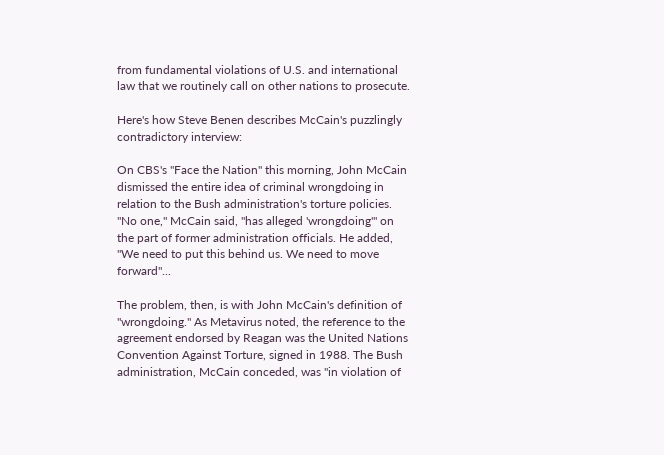from fundamental violations of U.S. and international law that we routinely call on other nations to prosecute.

Here's how Steve Benen describes McCain's puzzlingly contradictory interview:

On CBS's "Face the Nation" this morning, John McCain dismissed the entire idea of criminal wrongdoing in relation to the Bush administration's torture policies. "No one," McCain said, "has alleged 'wrongdoing'" on the part of former administration officials. He added, "We need to put this behind us. We need to move forward"...

The problem, then, is with John McCain's definition of "wrongdoing." As Metavirus noted, the reference to the agreement endorsed by Reagan was the United Nations Convention Against Torture, signed in 1988. The Bush administration, McCain conceded, was "in violation of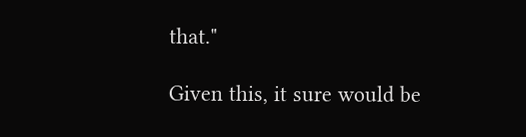that."

Given this, it sure would be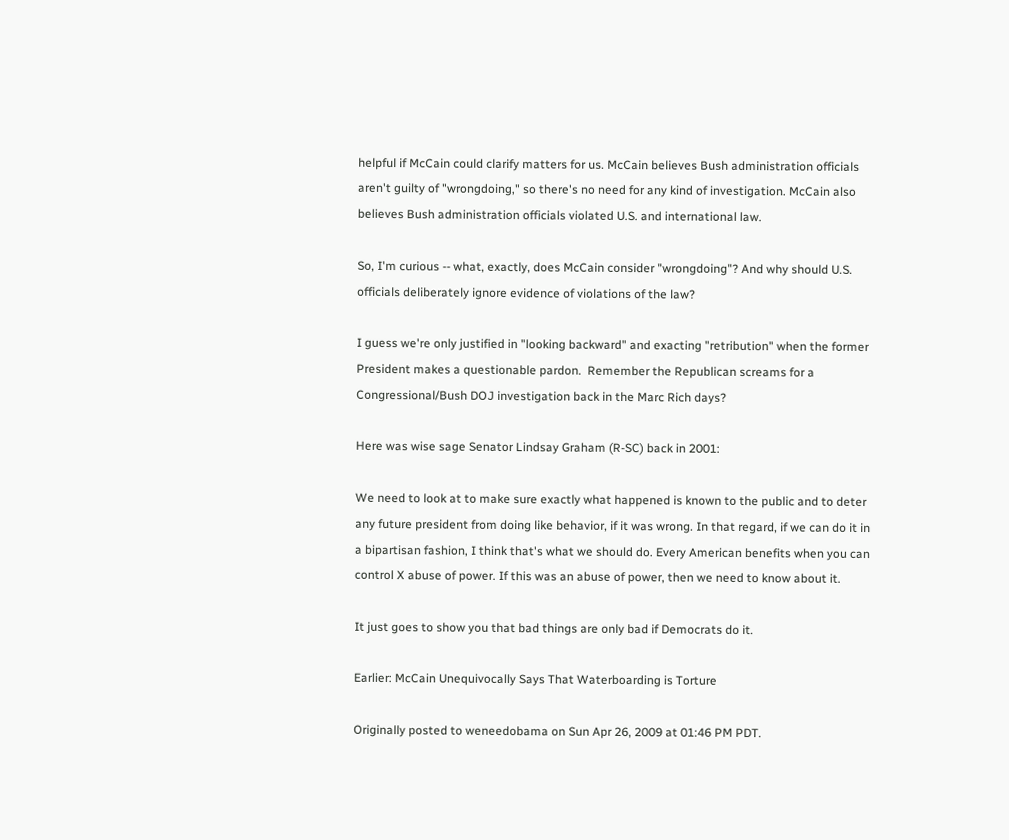helpful if McCain could clarify matters for us. McCain believes Bush administration officials aren't guilty of "wrongdoing," so there's no need for any kind of investigation. McCain also believes Bush administration officials violated U.S. and international law.

So, I'm curious -- what, exactly, does McCain consider "wrongdoing"? And why should U.S. officials deliberately ignore evidence of violations of the law?

I guess we're only justified in "looking backward" and exacting "retribution" when the former President makes a questionable pardon.  Remember the Republican screams for a Congressional/Bush DOJ investigation back in the Marc Rich days?

Here was wise sage Senator Lindsay Graham (R-SC) back in 2001:

We need to look at to make sure exactly what happened is known to the public and to deter any future president from doing like behavior, if it was wrong. In that regard, if we can do it in a bipartisan fashion, I think that's what we should do. Every American benefits when you can control X abuse of power. If this was an abuse of power, then we need to know about it.

It just goes to show you that bad things are only bad if Democrats do it.

Earlier: McCain Unequivocally Says That Waterboarding is Torture

Originally posted to weneedobama on Sun Apr 26, 2009 at 01:46 PM PDT.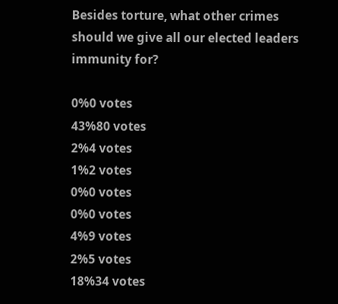Besides torture, what other crimes should we give all our elected leaders immunity for?

0%0 votes
43%80 votes
2%4 votes
1%2 votes
0%0 votes
0%0 votes
4%9 votes
2%5 votes
18%34 votes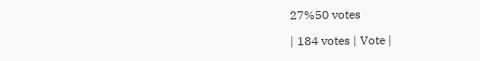27%50 votes

| 184 votes | Vote |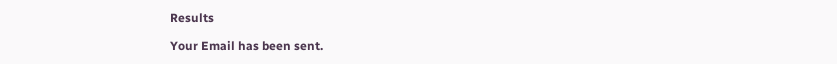Results

Your Email has been sent.